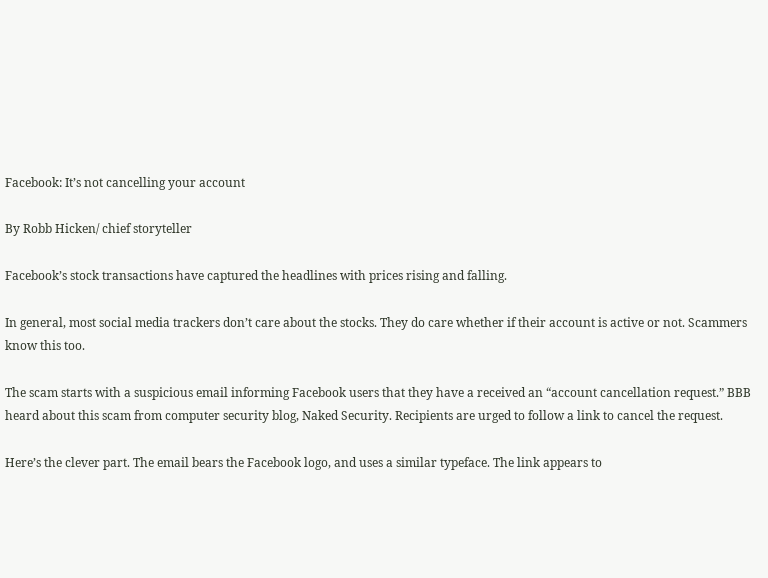Facebook: It’s not cancelling your account

By Robb Hicken/ chief storyteller

Facebook’s stock transactions have captured the headlines with prices rising and falling.

In general, most social media trackers don’t care about the stocks. They do care whether if their account is active or not. Scammers know this too.

The scam starts with a suspicious email informing Facebook users that they have a received an “account cancellation request.” BBB heard about this scam from computer security blog, Naked Security. Recipients are urged to follow a link to cancel the request.

Here’s the clever part. The email bears the Facebook logo, and uses a similar typeface. The link appears to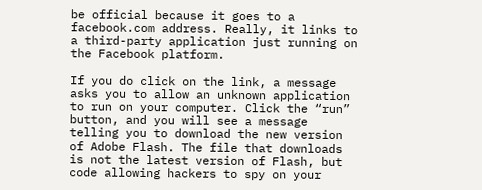be official because it goes to a facebook.com address. Really, it links to a third-party application just running on the Facebook platform.

If you do click on the link, a message asks you to allow an unknown application to run on your computer. Click the “run” button, and you will see a message telling you to download the new version of Adobe Flash. The file that downloads is not the latest version of Flash, but code allowing hackers to spy on your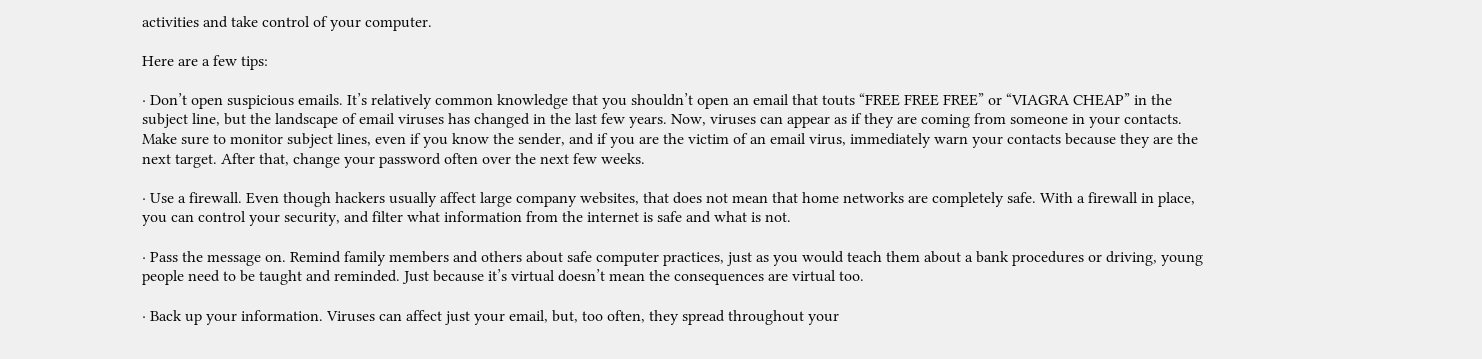activities and take control of your computer.

Here are a few tips:

· Don’t open suspicious emails. It’s relatively common knowledge that you shouldn’t open an email that touts “FREE FREE FREE” or “VIAGRA CHEAP” in the subject line, but the landscape of email viruses has changed in the last few years. Now, viruses can appear as if they are coming from someone in your contacts. Make sure to monitor subject lines, even if you know the sender, and if you are the victim of an email virus, immediately warn your contacts because they are the next target. After that, change your password often over the next few weeks.

· Use a firewall. Even though hackers usually affect large company websites, that does not mean that home networks are completely safe. With a firewall in place, you can control your security, and filter what information from the internet is safe and what is not.

· Pass the message on. Remind family members and others about safe computer practices, just as you would teach them about a bank procedures or driving, young people need to be taught and reminded. Just because it’s virtual doesn’t mean the consequences are virtual too.

· Back up your information. Viruses can affect just your email, but, too often, they spread throughout your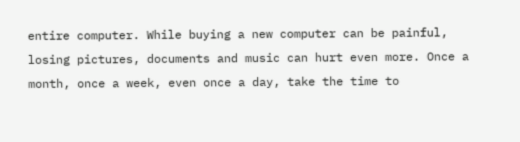entire computer. While buying a new computer can be painful, losing pictures, documents and music can hurt even more. Once a month, once a week, even once a day, take the time to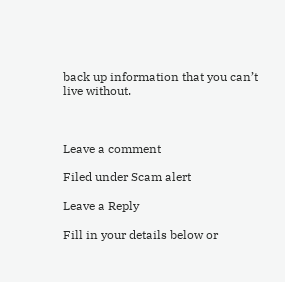back up information that you can’t live without.



Leave a comment

Filed under Scam alert

Leave a Reply

Fill in your details below or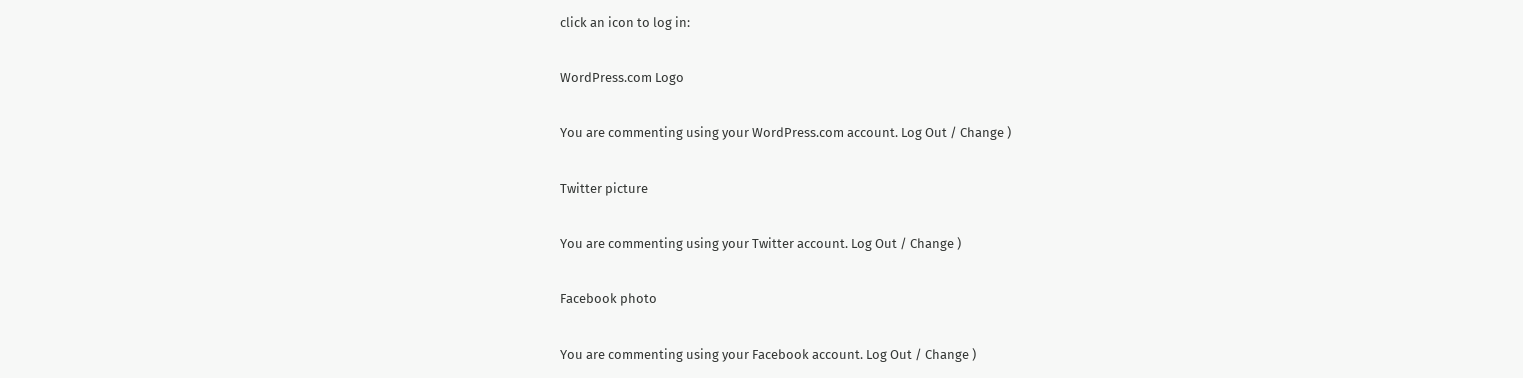click an icon to log in:

WordPress.com Logo

You are commenting using your WordPress.com account. Log Out / Change )

Twitter picture

You are commenting using your Twitter account. Log Out / Change )

Facebook photo

You are commenting using your Facebook account. Log Out / Change )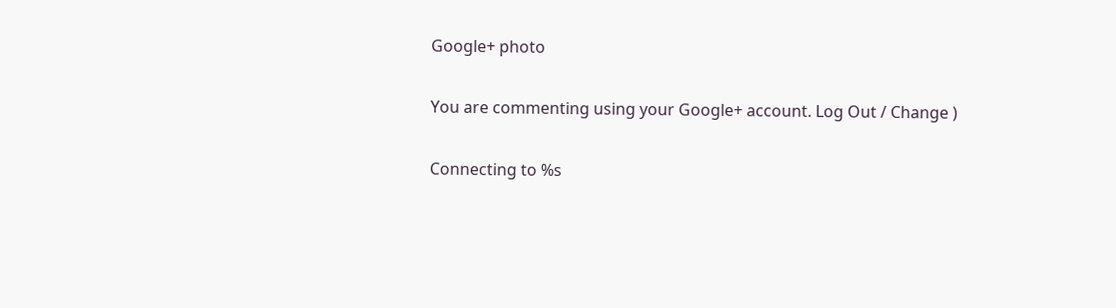Google+ photo

You are commenting using your Google+ account. Log Out / Change )

Connecting to %s